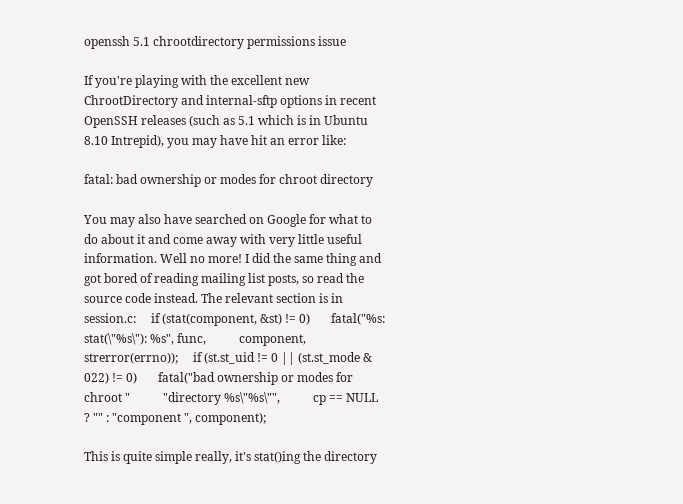openssh 5.1 chrootdirectory permissions issue

If you're playing with the excellent new ChrootDirectory and internal-sftp options in recent OpenSSH releases (such as 5.1 which is in Ubuntu 8.10 Intrepid), you may have hit an error like:

fatal: bad ownership or modes for chroot directory

You may also have searched on Google for what to do about it and come away with very little useful information. Well no more! I did the same thing and got bored of reading mailing list posts, so read the source code instead. The relevant section is in session.c:     if (stat(component, &st) != 0)       fatal("%s: stat(\"%s\"): %s", func,           component, strerror(errno));     if (st.st_uid != 0 || (st.st_mode & 022) != 0)       fatal("bad ownership or modes for chroot "           "directory %s\"%s\"",           cp == NULL ? "" : "component ", component);

This is quite simple really, it's stat()ing the directory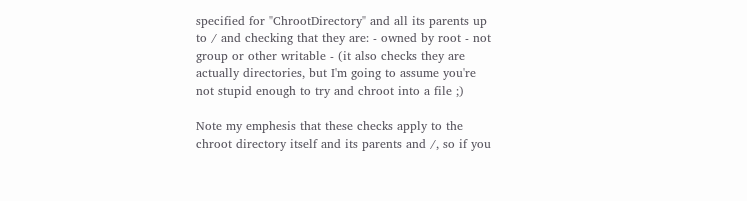specified for "ChrootDirectory" and all its parents up to / and checking that they are: - owned by root - not group or other writable - (it also checks they are actually directories, but I'm going to assume you're not stupid enough to try and chroot into a file ;)

Note my emphesis that these checks apply to the chroot directory itself and its parents and /, so if you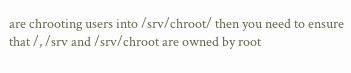are chrooting users into /srv/chroot/ then you need to ensure that /, /srv and /srv/chroot are owned by root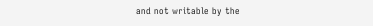and not writable by the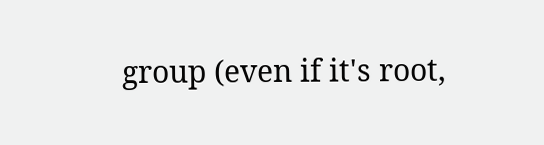group (even if it's root,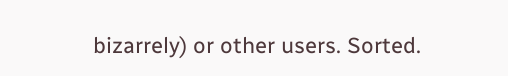bizarrely) or other users. Sorted.